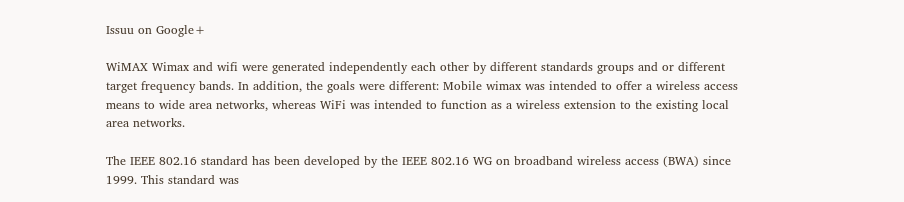Issuu on Google+

WiMAX Wimax and wifi were generated independently each other by different standards groups and or different target frequency bands. In addition, the goals were different: Mobile wimax was intended to offer a wireless access means to wide area networks, whereas WiFi was intended to function as a wireless extension to the existing local area networks.

The IEEE 802.16 standard has been developed by the IEEE 802.16 WG on broadband wireless access (BWA) since 1999. This standard was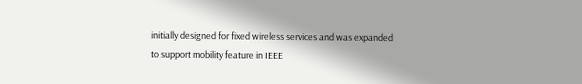initially designed for fixed wireless services and was expanded to support mobility feature in IEEE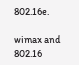802.16e.

wimax and 802.16